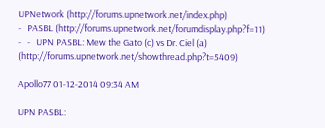UPNetwork (http://forums.upnetwork.net/index.php)
-   PASBL (http://forums.upnetwork.net/forumdisplay.php?f=11)
-   -   UPN PASBL: Mew the Gato (c) vs Dr. Ciel (a) (http://forums.upnetwork.net/showthread.php?t=5409)

Apollo77 01-12-2014 09:34 AM

UPN PASBL: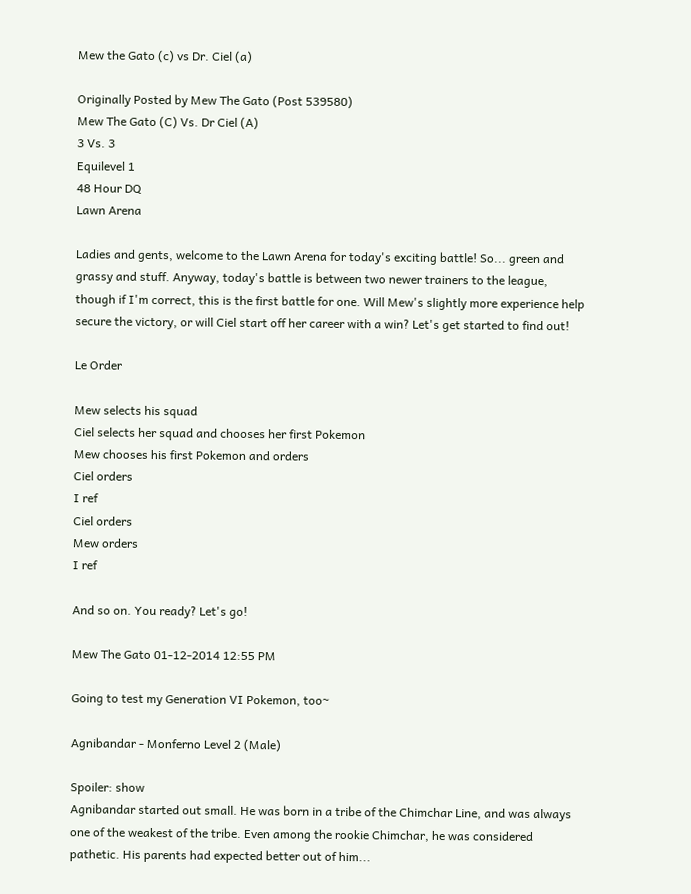Mew the Gato (c) vs Dr. Ciel (a)

Originally Posted by Mew The Gato (Post 539580)
Mew The Gato (C) Vs. Dr Ciel (A)
3 Vs. 3
Equilevel 1
48 Hour DQ
Lawn Arena

Ladies and gents, welcome to the Lawn Arena for today's exciting battle! So... green and grassy and stuff. Anyway, today's battle is between two newer trainers to the league, though if I'm correct, this is the first battle for one. Will Mew's slightly more experience help secure the victory, or will Ciel start off her career with a win? Let's get started to find out!

Le Order

Mew selects his squad
Ciel selects her squad and chooses her first Pokemon
Mew chooses his first Pokemon and orders
Ciel orders
I ref
Ciel orders
Mew orders
I ref

And so on. You ready? Let's go!

Mew The Gato 01-12-2014 12:55 PM

Going to test my Generation VI Pokemon, too~

Agnibandar - Monferno Level 2 (Male)

Spoiler: show
Agnibandar started out small. He was born in a tribe of the Chimchar Line, and was always one of the weakest of the tribe. Even among the rookie Chimchar, he was considered pathetic. His parents had expected better out of him...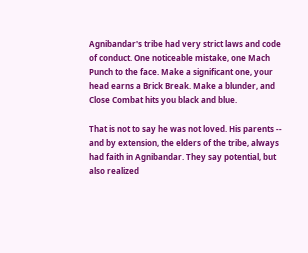Agnibandar's tribe had very strict laws and code of conduct. One noticeable mistake, one Mach Punch to the face. Make a significant one, your head earns a Brick Break. Make a blunder, and Close Combat hits you black and blue.

That is not to say he was not loved. His parents -- and by extension, the elders of the tribe, always had faith in Agnibandar. They say potential, but also realized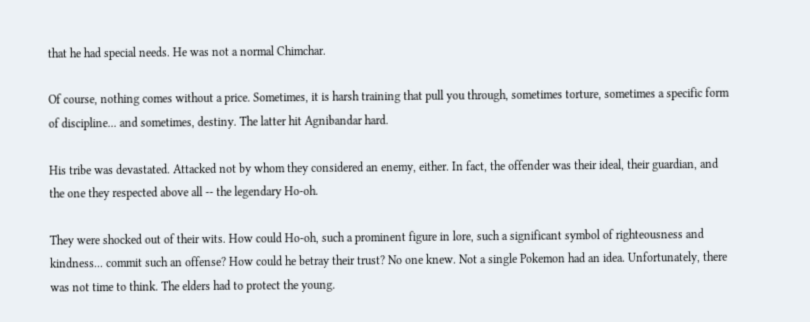that he had special needs. He was not a normal Chimchar.

Of course, nothing comes without a price. Sometimes, it is harsh training that pull you through, sometimes torture, sometimes a specific form of discipline... and sometimes, destiny. The latter hit Agnibandar hard.

His tribe was devastated. Attacked not by whom they considered an enemy, either. In fact, the offender was their ideal, their guardian, and the one they respected above all -- the legendary Ho-oh.

They were shocked out of their wits. How could Ho-oh, such a prominent figure in lore, such a significant symbol of righteousness and kindness... commit such an offense? How could he betray their trust? No one knew. Not a single Pokemon had an idea. Unfortunately, there was not time to think. The elders had to protect the young.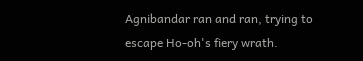Agnibandar ran and ran, trying to escape Ho-oh's fiery wrath.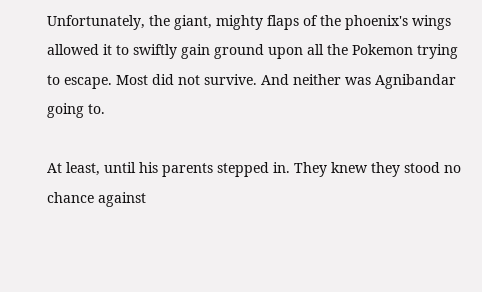Unfortunately, the giant, mighty flaps of the phoenix's wings allowed it to swiftly gain ground upon all the Pokemon trying to escape. Most did not survive. And neither was Agnibandar going to.

At least, until his parents stepped in. They knew they stood no chance against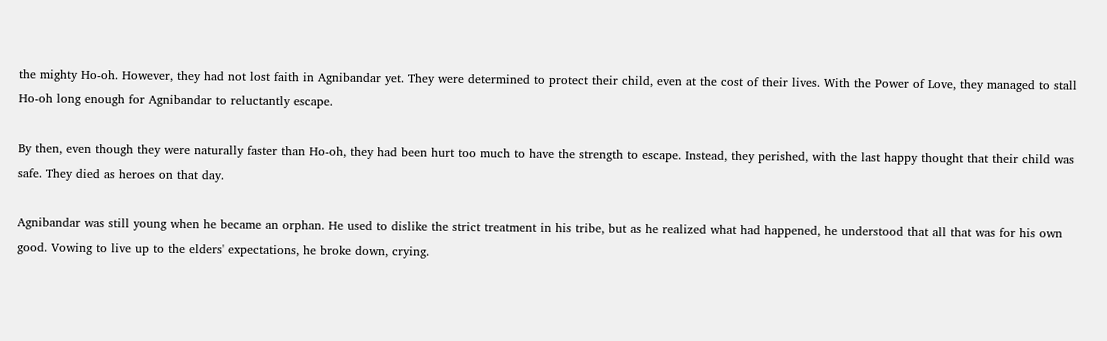the mighty Ho-oh. However, they had not lost faith in Agnibandar yet. They were determined to protect their child, even at the cost of their lives. With the Power of Love, they managed to stall Ho-oh long enough for Agnibandar to reluctantly escape.

By then, even though they were naturally faster than Ho-oh, they had been hurt too much to have the strength to escape. Instead, they perished, with the last happy thought that their child was safe. They died as heroes on that day.

Agnibandar was still young when he became an orphan. He used to dislike the strict treatment in his tribe, but as he realized what had happened, he understood that all that was for his own good. Vowing to live up to the elders' expectations, he broke down, crying.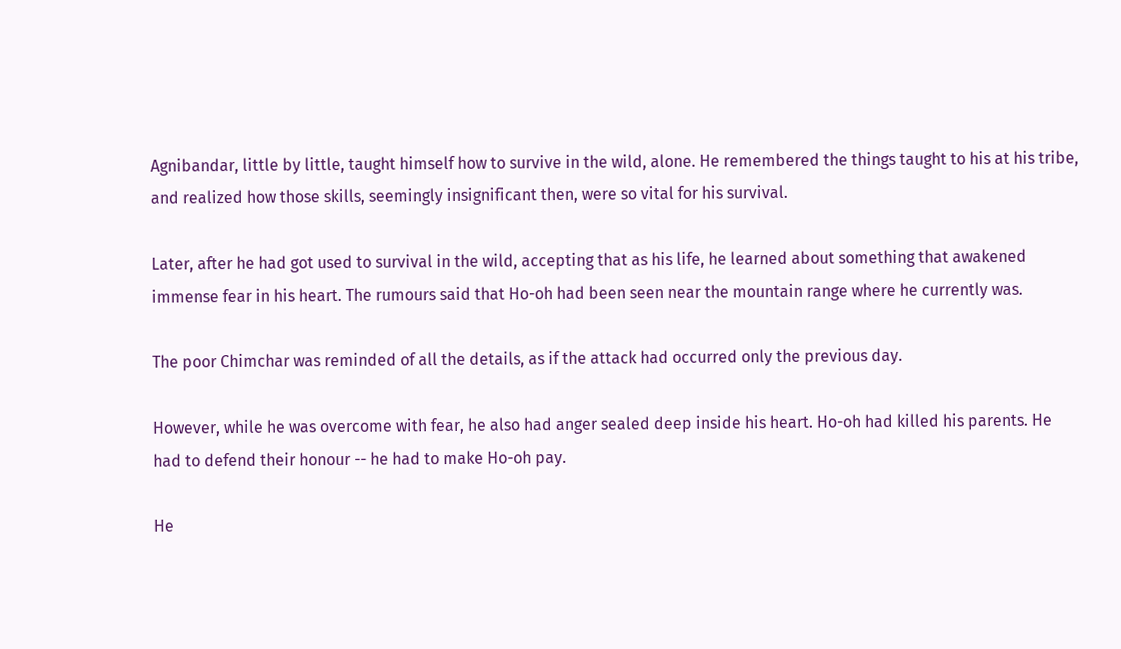Agnibandar, little by little, taught himself how to survive in the wild, alone. He remembered the things taught to his at his tribe, and realized how those skills, seemingly insignificant then, were so vital for his survival.

Later, after he had got used to survival in the wild, accepting that as his life, he learned about something that awakened immense fear in his heart. The rumours said that Ho-oh had been seen near the mountain range where he currently was.

The poor Chimchar was reminded of all the details, as if the attack had occurred only the previous day.

However, while he was overcome with fear, he also had anger sealed deep inside his heart. Ho-oh had killed his parents. He had to defend their honour -- he had to make Ho-oh pay.

He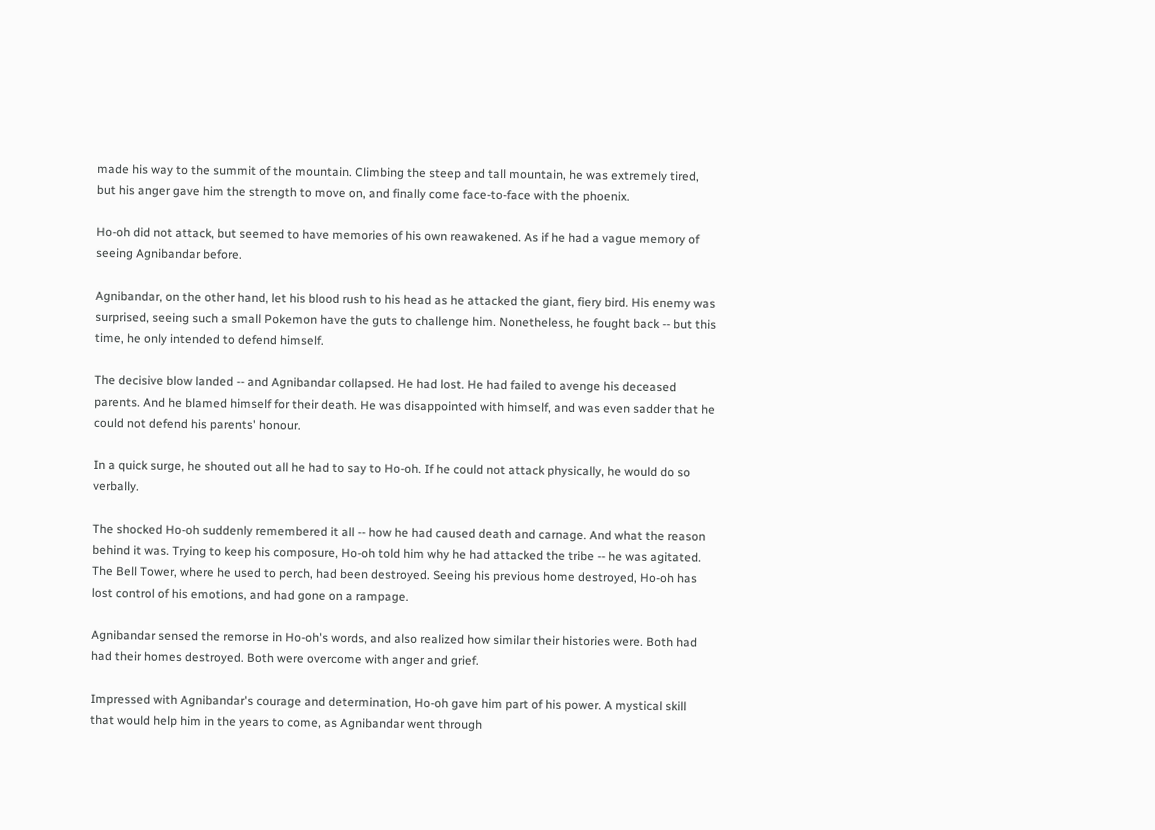made his way to the summit of the mountain. Climbing the steep and tall mountain, he was extremely tired, but his anger gave him the strength to move on, and finally come face-to-face with the phoenix.

Ho-oh did not attack, but seemed to have memories of his own reawakened. As if he had a vague memory of seeing Agnibandar before.

Agnibandar, on the other hand, let his blood rush to his head as he attacked the giant, fiery bird. His enemy was surprised, seeing such a small Pokemon have the guts to challenge him. Nonetheless, he fought back -- but this time, he only intended to defend himself.

The decisive blow landed -- and Agnibandar collapsed. He had lost. He had failed to avenge his deceased parents. And he blamed himself for their death. He was disappointed with himself, and was even sadder that he could not defend his parents' honour.

In a quick surge, he shouted out all he had to say to Ho-oh. If he could not attack physically, he would do so verbally.

The shocked Ho-oh suddenly remembered it all -- how he had caused death and carnage. And what the reason behind it was. Trying to keep his composure, Ho-oh told him why he had attacked the tribe -- he was agitated. The Bell Tower, where he used to perch, had been destroyed. Seeing his previous home destroyed, Ho-oh has lost control of his emotions, and had gone on a rampage.

Agnibandar sensed the remorse in Ho-oh's words, and also realized how similar their histories were. Both had had their homes destroyed. Both were overcome with anger and grief.

Impressed with Agnibandar's courage and determination, Ho-oh gave him part of his power. A mystical skill that would help him in the years to come, as Agnibandar went through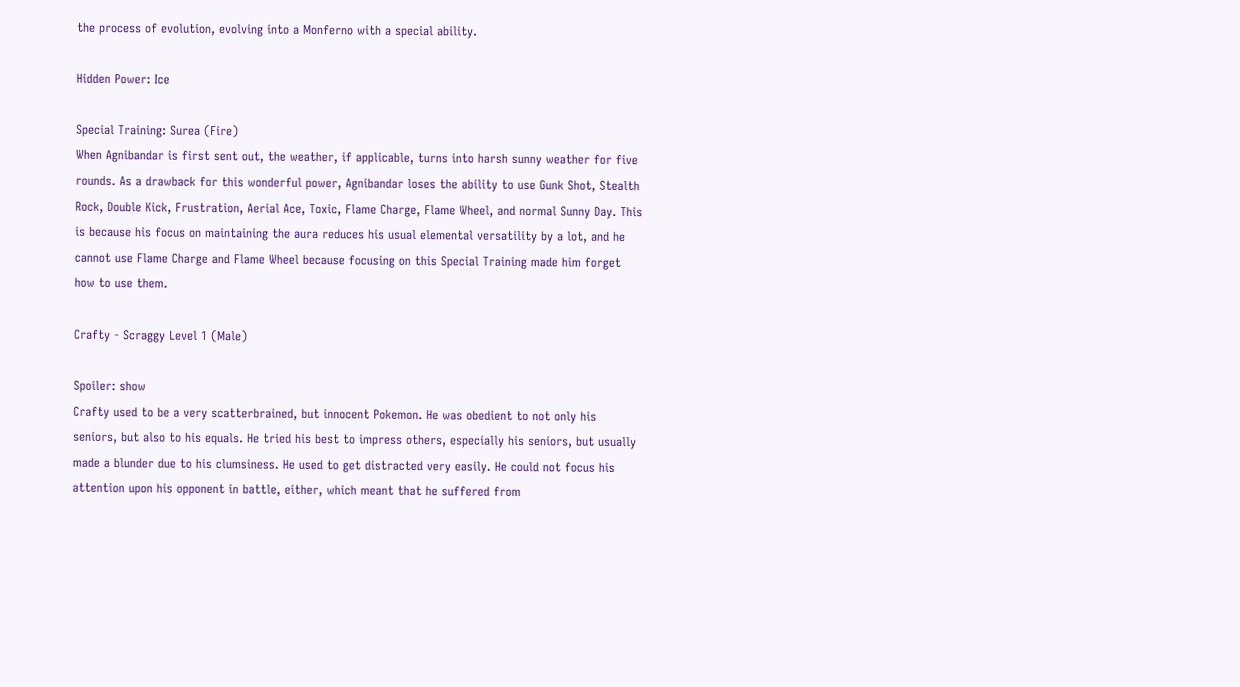the process of evolution, evolving into a Monferno with a special ability.

Hidden Power: Ice

Special Training: Surea (Fire)
When Agnibandar is first sent out, the weather, if applicable, turns into harsh sunny weather for five rounds. As a drawback for this wonderful power, Agnibandar loses the ability to use Gunk Shot, Stealth Rock, Double Kick, Frustration, Aerial Ace, Toxic, Flame Charge, Flame Wheel, and normal Sunny Day. This is because his focus on maintaining the aura reduces his usual elemental versatility by a lot, and he cannot use Flame Charge and Flame Wheel because focusing on this Special Training made him forget how to use them.

Crafty - Scraggy Level 1 (Male)

Spoiler: show
Crafty used to be a very scatterbrained, but innocent Pokemon. He was obedient to not only his seniors, but also to his equals. He tried his best to impress others, especially his seniors, but usually made a blunder due to his clumsiness. He used to get distracted very easily. He could not focus his attention upon his opponent in battle, either, which meant that he suffered from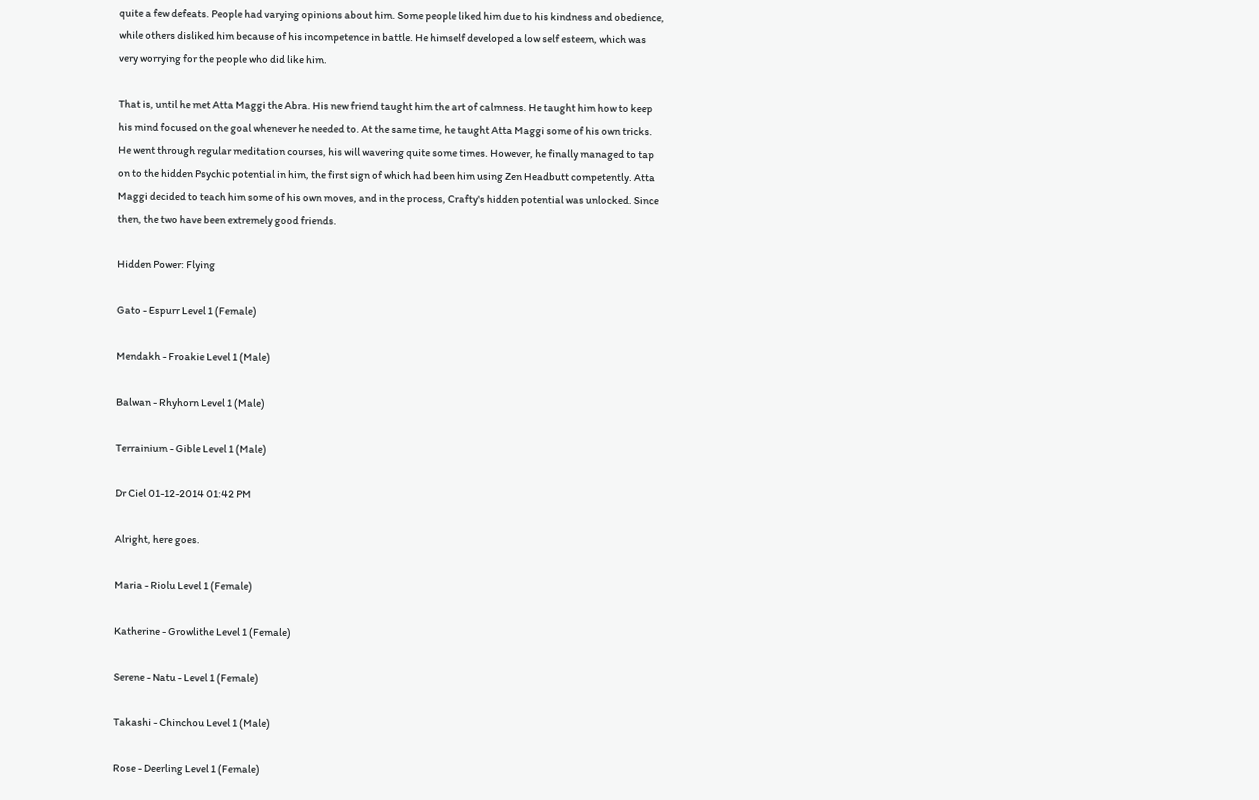quite a few defeats. People had varying opinions about him. Some people liked him due to his kindness and obedience, while others disliked him because of his incompetence in battle. He himself developed a low self esteem, which was very worrying for the people who did like him.

That is, until he met Atta Maggi the Abra. His new friend taught him the art of calmness. He taught him how to keep his mind focused on the goal whenever he needed to. At the same time, he taught Atta Maggi some of his own tricks. He went through regular meditation courses, his will wavering quite some times. However, he finally managed to tap on to the hidden Psychic potential in him, the first sign of which had been him using Zen Headbutt competently. Atta Maggi decided to teach him some of his own moves, and in the process, Crafty's hidden potential was unlocked. Since then, the two have been extremely good friends.

Hidden Power: Flying

Gato - Espurr Level 1 (Female)

Mendakh - Froakie Level 1 (Male)

Balwan - Rhyhorn Level 1 (Male)

Terrainium - Gible Level 1 (Male)

Dr Ciel 01-12-2014 01:42 PM

Alright, here goes.

Maria - Riolu Level 1 (Female)

Katherine - Growlithe Level 1 (Female)

Serene - Natu - Level 1 (Female)

Takashi - Chinchou Level 1 (Male)

Rose - Deerling Level 1 (Female)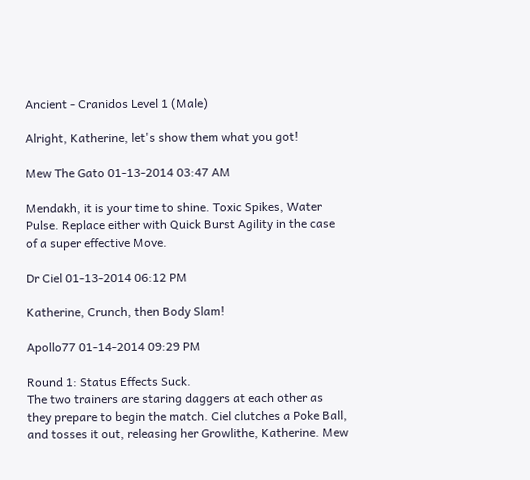Ancient - Cranidos Level 1 (Male)

Alright, Katherine, let's show them what you got!

Mew The Gato 01-13-2014 03:47 AM

Mendakh, it is your time to shine. Toxic Spikes, Water Pulse. Replace either with Quick Burst Agility in the case of a super effective Move.

Dr Ciel 01-13-2014 06:12 PM

Katherine, Crunch, then Body Slam!

Apollo77 01-14-2014 09:29 PM

Round 1: Status Effects Suck.
The two trainers are staring daggers at each other as they prepare to begin the match. Ciel clutches a Poke Ball, and tosses it out, releasing her Growlithe, Katherine. Mew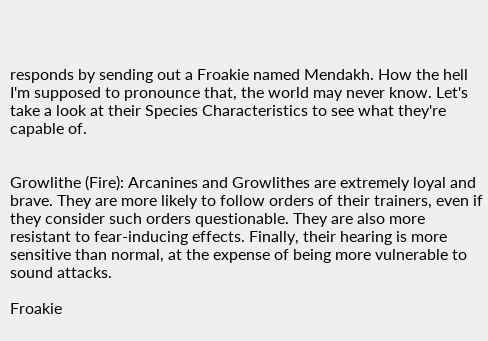responds by sending out a Froakie named Mendakh. How the hell I'm supposed to pronounce that, the world may never know. Let's take a look at their Species Characteristics to see what they're capable of.


Growlithe (Fire): Arcanines and Growlithes are extremely loyal and brave. They are more likely to follow orders of their trainers, even if they consider such orders questionable. They are also more resistant to fear-inducing effects. Finally, their hearing is more sensitive than normal, at the expense of being more vulnerable to sound attacks.

Froakie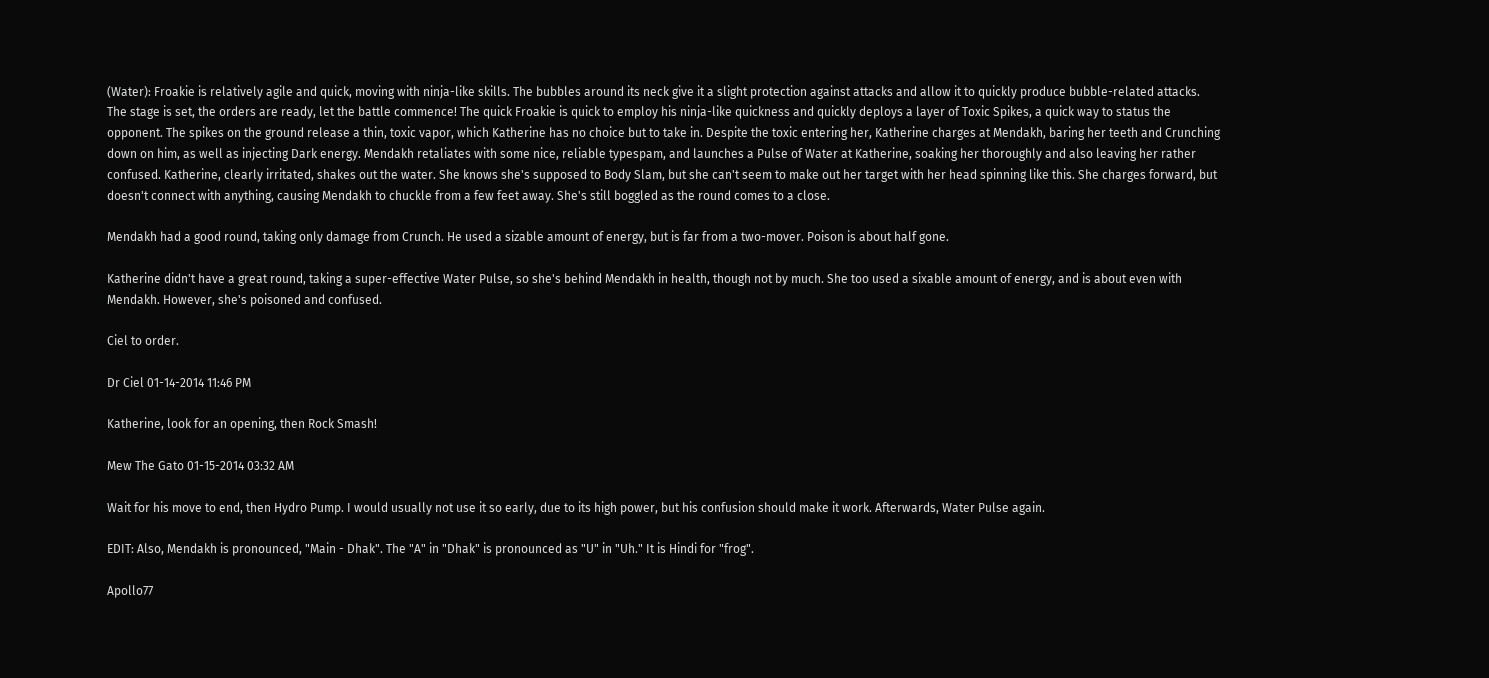(Water): Froakie is relatively agile and quick, moving with ninja-like skills. The bubbles around its neck give it a slight protection against attacks and allow it to quickly produce bubble-related attacks.
The stage is set, the orders are ready, let the battle commence! The quick Froakie is quick to employ his ninja-like quickness and quickly deploys a layer of Toxic Spikes, a quick way to status the opponent. The spikes on the ground release a thin, toxic vapor, which Katherine has no choice but to take in. Despite the toxic entering her, Katherine charges at Mendakh, baring her teeth and Crunching down on him, as well as injecting Dark energy. Mendakh retaliates with some nice, reliable typespam, and launches a Pulse of Water at Katherine, soaking her thoroughly and also leaving her rather confused. Katherine, clearly irritated, shakes out the water. She knows she's supposed to Body Slam, but she can't seem to make out her target with her head spinning like this. She charges forward, but doesn't connect with anything, causing Mendakh to chuckle from a few feet away. She's still boggled as the round comes to a close.

Mendakh had a good round, taking only damage from Crunch. He used a sizable amount of energy, but is far from a two-mover. Poison is about half gone.

Katherine didn't have a great round, taking a super-effective Water Pulse, so she's behind Mendakh in health, though not by much. She too used a sixable amount of energy, and is about even with Mendakh. However, she's poisoned and confused.

Ciel to order.

Dr Ciel 01-14-2014 11:46 PM

Katherine, look for an opening, then Rock Smash!

Mew The Gato 01-15-2014 03:32 AM

Wait for his move to end, then Hydro Pump. I would usually not use it so early, due to its high power, but his confusion should make it work. Afterwards, Water Pulse again.

EDIT: Also, Mendakh is pronounced, "Main - Dhak". The "A" in "Dhak" is pronounced as "U" in "Uh." It is Hindi for "frog".

Apollo77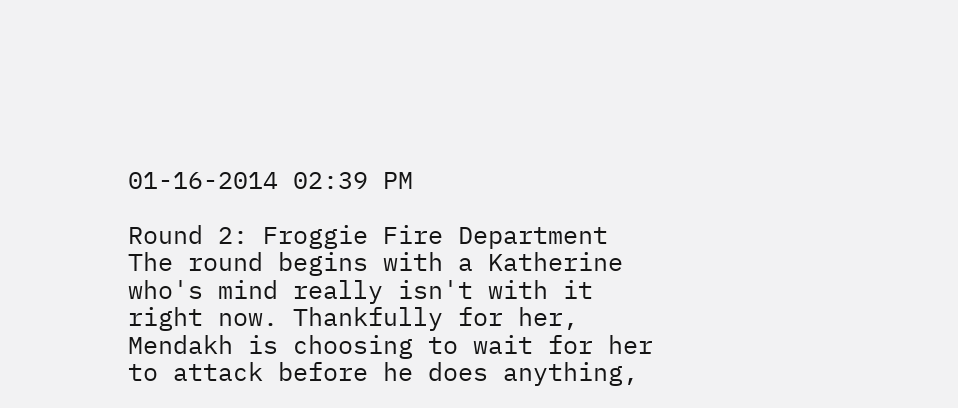01-16-2014 02:39 PM

Round 2: Froggie Fire Department
The round begins with a Katherine who's mind really isn't with it right now. Thankfully for her, Mendakh is choosing to wait for her to attack before he does anything,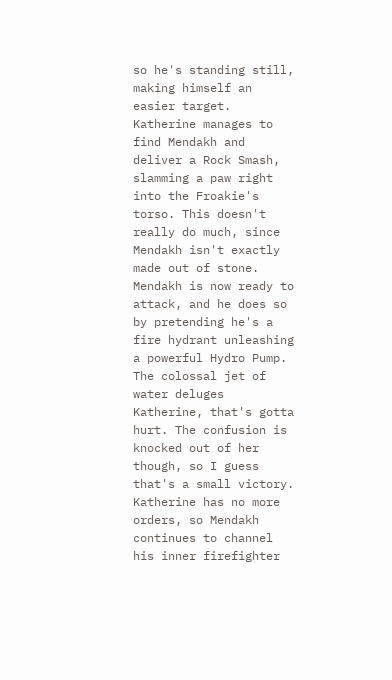so he's standing still, making himself an easier target. Katherine manages to find Mendakh and deliver a Rock Smash, slamming a paw right into the Froakie's torso. This doesn't really do much, since Mendakh isn't exactly made out of stone. Mendakh is now ready to attack, and he does so by pretending he's a fire hydrant unleashing a powerful Hydro Pump. The colossal jet of water deluges Katherine, that's gotta hurt. The confusion is knocked out of her though, so I guess that's a small victory. Katherine has no more orders, so Mendakh continues to channel his inner firefighter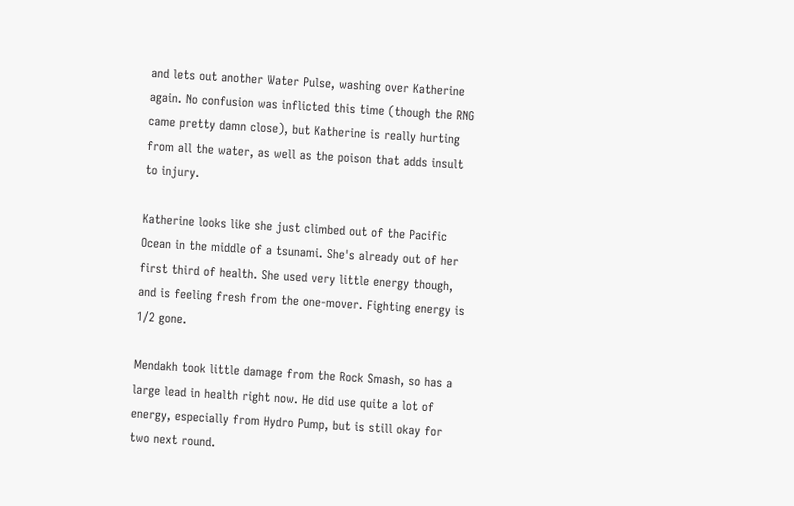and lets out another Water Pulse, washing over Katherine again. No confusion was inflicted this time (though the RNG came pretty damn close), but Katherine is really hurting from all the water, as well as the poison that adds insult to injury.

Katherine looks like she just climbed out of the Pacific Ocean in the middle of a tsunami. She's already out of her first third of health. She used very little energy though, and is feeling fresh from the one-mover. Fighting energy is 1/2 gone.

Mendakh took little damage from the Rock Smash, so has a large lead in health right now. He did use quite a lot of energy, especially from Hydro Pump, but is still okay for two next round.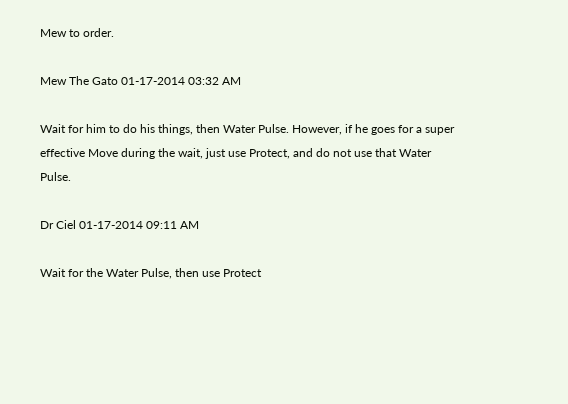Mew to order.

Mew The Gato 01-17-2014 03:32 AM

Wait for him to do his things, then Water Pulse. However, if he goes for a super effective Move during the wait, just use Protect, and do not use that Water Pulse.

Dr Ciel 01-17-2014 09:11 AM

Wait for the Water Pulse, then use Protect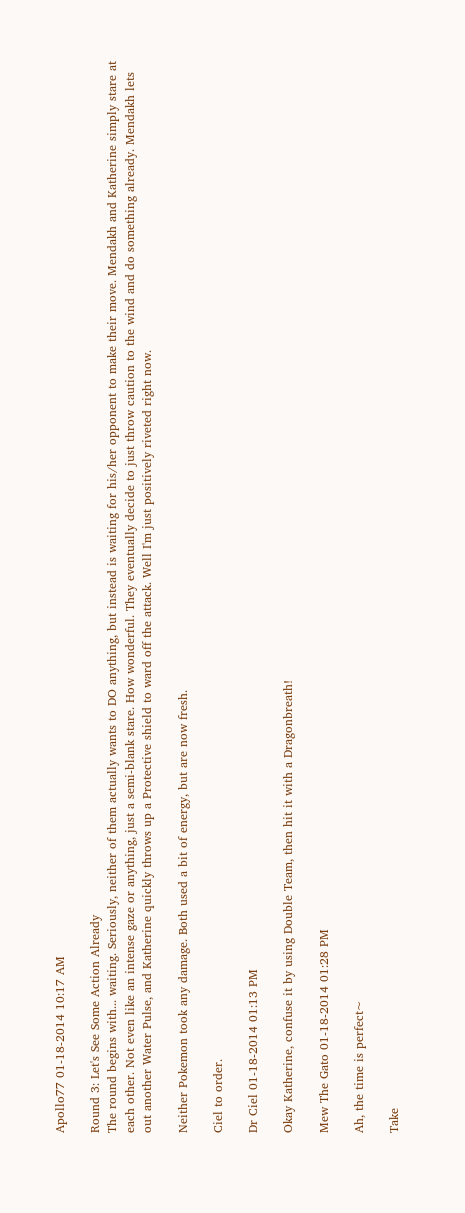Apollo77 01-18-2014 10:17 AM

Round 3: Let's See Some Action Already
The round begins with... waiting. Seriously, neither of them actually wants to DO anything, but instead is waiting for his/her opponent to make their move. Mendakh and Katherine simply stare at each other. Not even like an intense gaze or anything, just a semi-blank stare. How wonderful. They eventually decide to just throw caution to the wind and do something already. Mendakh lets out another Water Pulse, and Katherine quickly throws up a Protective shield to ward off the attack. Well I'm just positively riveted right now.

Neither Pokemon took any damage. Both used a bit of energy, but are now fresh.

Ciel to order.

Dr Ciel 01-18-2014 01:13 PM

Okay Katherine, confuse it by using Double Team, then hit it with a Dragonbreath!

Mew The Gato 01-18-2014 01:28 PM

Ah, the time is perfect~

Take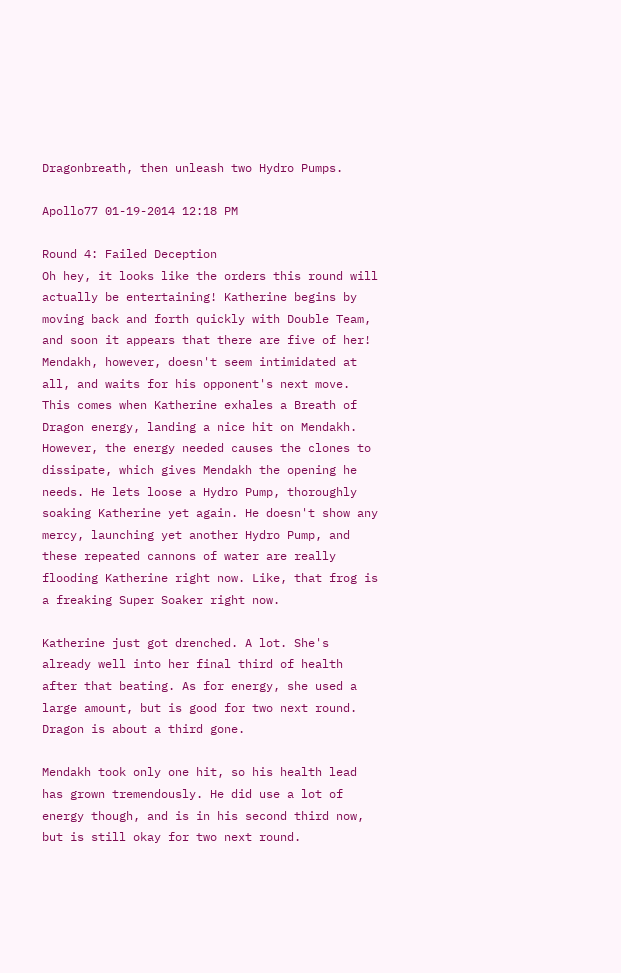Dragonbreath, then unleash two Hydro Pumps.

Apollo77 01-19-2014 12:18 PM

Round 4: Failed Deception
Oh hey, it looks like the orders this round will actually be entertaining! Katherine begins by moving back and forth quickly with Double Team, and soon it appears that there are five of her! Mendakh, however, doesn't seem intimidated at all, and waits for his opponent's next move. This comes when Katherine exhales a Breath of Dragon energy, landing a nice hit on Mendakh. However, the energy needed causes the clones to dissipate, which gives Mendakh the opening he needs. He lets loose a Hydro Pump, thoroughly soaking Katherine yet again. He doesn't show any mercy, launching yet another Hydro Pump, and these repeated cannons of water are really flooding Katherine right now. Like, that frog is a freaking Super Soaker right now.

Katherine just got drenched. A lot. She's already well into her final third of health after that beating. As for energy, she used a large amount, but is good for two next round. Dragon is about a third gone.

Mendakh took only one hit, so his health lead has grown tremendously. He did use a lot of energy though, and is in his second third now, but is still okay for two next round.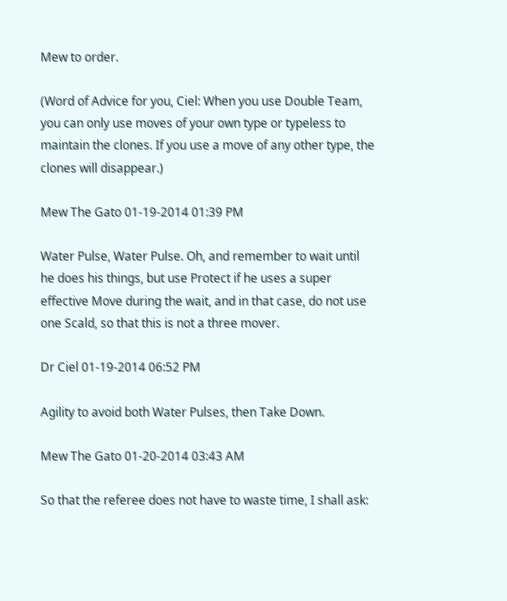Mew to order.

(Word of Advice for you, Ciel: When you use Double Team, you can only use moves of your own type or typeless to maintain the clones. If you use a move of any other type, the clones will disappear.)

Mew The Gato 01-19-2014 01:39 PM

Water Pulse, Water Pulse. Oh, and remember to wait until he does his things, but use Protect if he uses a super effective Move during the wait, and in that case, do not use one Scald, so that this is not a three mover.

Dr Ciel 01-19-2014 06:52 PM

Agility to avoid both Water Pulses, then Take Down.

Mew The Gato 01-20-2014 03:43 AM

So that the referee does not have to waste time, I shall ask: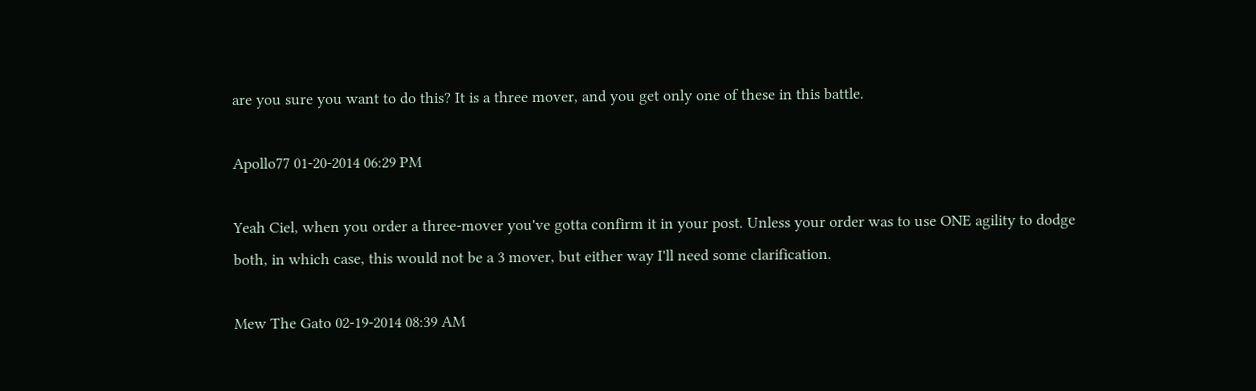are you sure you want to do this? It is a three mover, and you get only one of these in this battle.

Apollo77 01-20-2014 06:29 PM

Yeah Ciel, when you order a three-mover you've gotta confirm it in your post. Unless your order was to use ONE agility to dodge both, in which case, this would not be a 3 mover, but either way I'll need some clarification.

Mew The Gato 02-19-2014 08:39 AM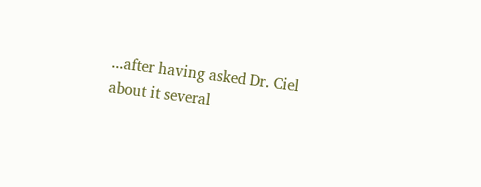...after having asked Dr. Ciel about it several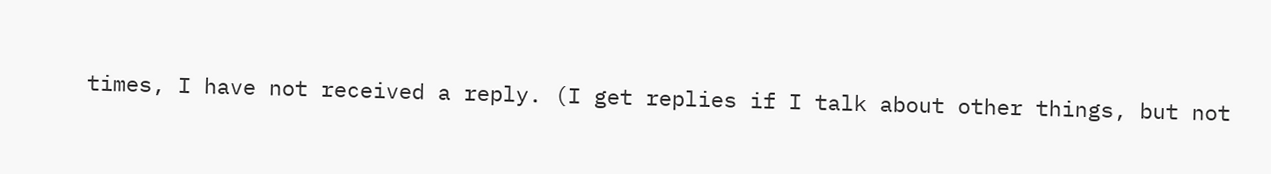times, I have not received a reply. (I get replies if I talk about other things, but not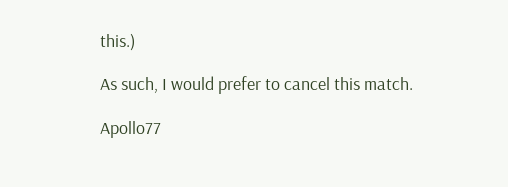this.)

As such, I would prefer to cancel this match.

Apollo77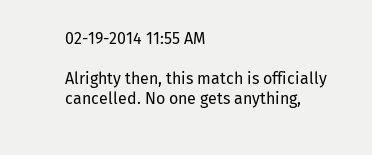02-19-2014 11:55 AM

Alrighty then, this match is officially cancelled. No one gets anything,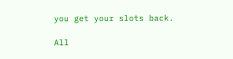you get your slots back.

All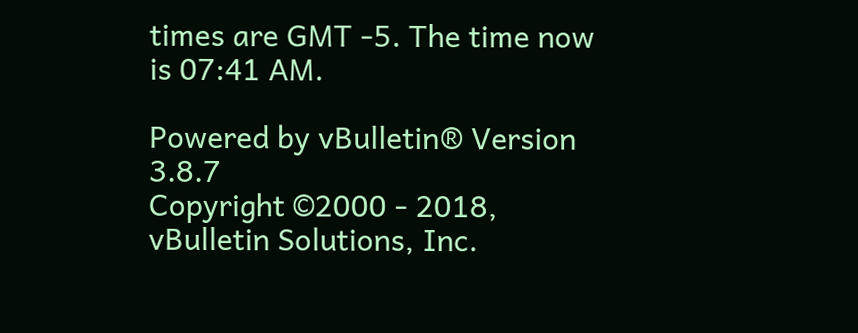times are GMT -5. The time now is 07:41 AM.

Powered by vBulletin® Version 3.8.7
Copyright ©2000 - 2018, vBulletin Solutions, Inc.